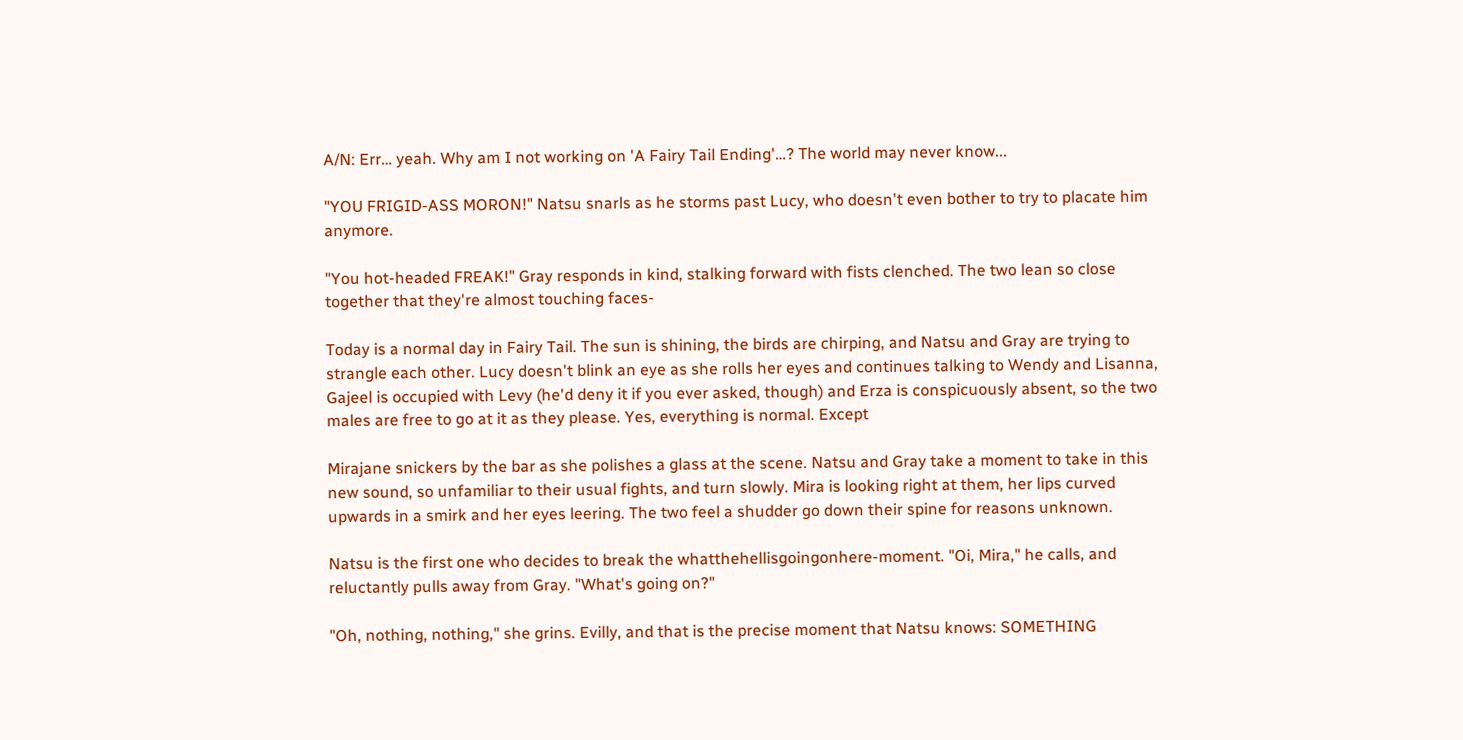A/N: Err… yeah. Why am I not working on 'A Fairy Tail Ending'…? The world may never know...

"YOU FRIGID-ASS MORON!" Natsu snarls as he storms past Lucy, who doesn't even bother to try to placate him anymore.

"You hot-headed FREAK!" Gray responds in kind, stalking forward with fists clenched. The two lean so close together that they're almost touching faces-

Today is a normal day in Fairy Tail. The sun is shining, the birds are chirping, and Natsu and Gray are trying to strangle each other. Lucy doesn't blink an eye as she rolls her eyes and continues talking to Wendy and Lisanna, Gajeel is occupied with Levy (he'd deny it if you ever asked, though) and Erza is conspicuously absent, so the two males are free to go at it as they please. Yes, everything is normal. Except

Mirajane snickers by the bar as she polishes a glass at the scene. Natsu and Gray take a moment to take in this new sound, so unfamiliar to their usual fights, and turn slowly. Mira is looking right at them, her lips curved upwards in a smirk and her eyes leering. The two feel a shudder go down their spine for reasons unknown.

Natsu is the first one who decides to break the whatthehellisgoingonhere-moment. "Oi, Mira," he calls, and reluctantly pulls away from Gray. "What's going on?"

"Oh, nothing, nothing," she grins. Evilly, and that is the precise moment that Natsu knows: SOMETHING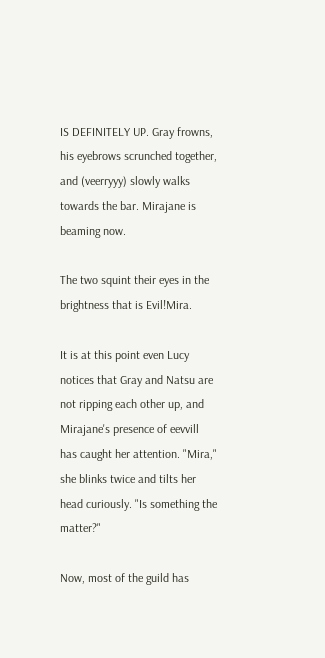IS DEFINITELY UP. Gray frowns, his eyebrows scrunched together, and (veerryyy) slowly walks towards the bar. Mirajane is beaming now.

The two squint their eyes in the brightness that is Evil!Mira.

It is at this point even Lucy notices that Gray and Natsu are not ripping each other up, and Mirajane's presence of eevvill has caught her attention. "Mira," she blinks twice and tilts her head curiously. "Is something the matter?"

Now, most of the guild has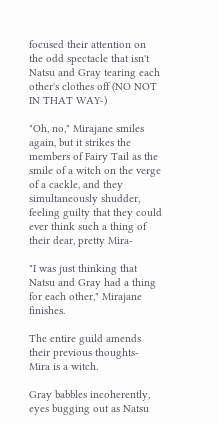focused their attention on the odd spectacle that isn't Natsu and Gray tearing each other's clothes off (NO NOT IN THAT WAY-)

"Oh, no," Mirajane smiles again, but it strikes the members of Fairy Tail as the smile of a witch on the verge of a cackle, and they simultaneously shudder, feeling guilty that they could ever think such a thing of their dear, pretty Mira-

"I was just thinking that Natsu and Gray had a thing for each other," Mirajane finishes.

The entire guild amends their previous thoughts- Mira is a witch.

Gray babbles incoherently, eyes bugging out as Natsu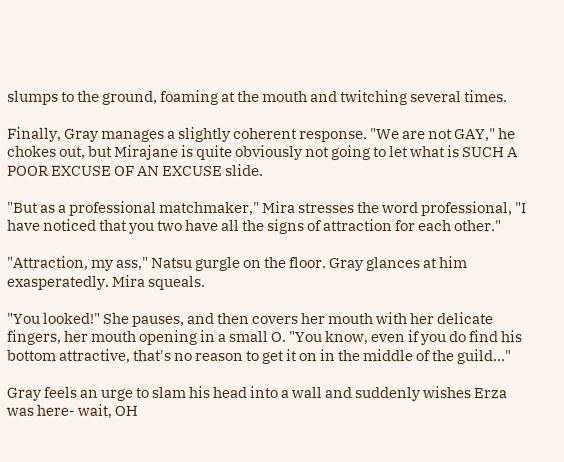slumps to the ground, foaming at the mouth and twitching several times.

Finally, Gray manages a slightly coherent response. "We are not GAY," he chokes out, but Mirajane is quite obviously not going to let what is SUCH A POOR EXCUSE OF AN EXCUSE slide.

"But as a professional matchmaker," Mira stresses the word professional, "I have noticed that you two have all the signs of attraction for each other."

"Attraction, my ass," Natsu gurgle on the floor. Gray glances at him exasperatedly. Mira squeals.

"You looked!" She pauses, and then covers her mouth with her delicate fingers, her mouth opening in a small O. "You know, even if you do find his bottom attractive, that's no reason to get it on in the middle of the guild…"

Gray feels an urge to slam his head into a wall and suddenly wishes Erza was here- wait, OH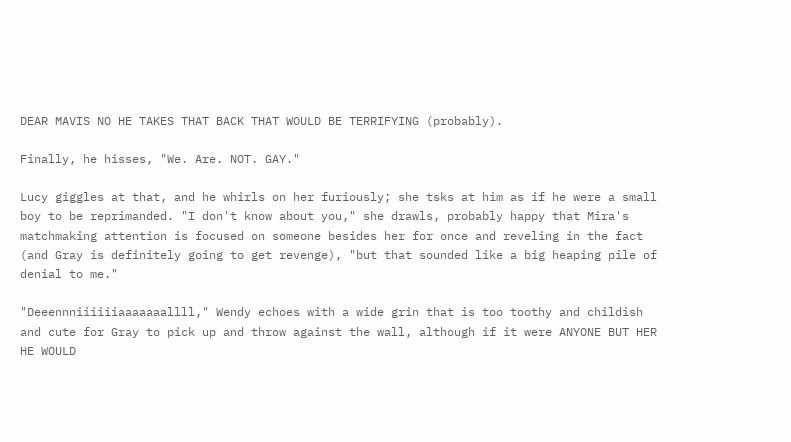DEAR MAVIS NO HE TAKES THAT BACK THAT WOULD BE TERRIFYING (probably).

Finally, he hisses, "We. Are. NOT. GAY."

Lucy giggles at that, and he whirls on her furiously; she tsks at him as if he were a small boy to be reprimanded. "I don't know about you," she drawls, probably happy that Mira's matchmaking attention is focused on someone besides her for once and reveling in the fact (and Gray is definitely going to get revenge), "but that sounded like a big heaping pile of denial to me."

"Deeennniiiiiiaaaaaaallll," Wendy echoes with a wide grin that is too toothy and childish and cute for Gray to pick up and throw against the wall, although if it were ANYONE BUT HER HE WOULD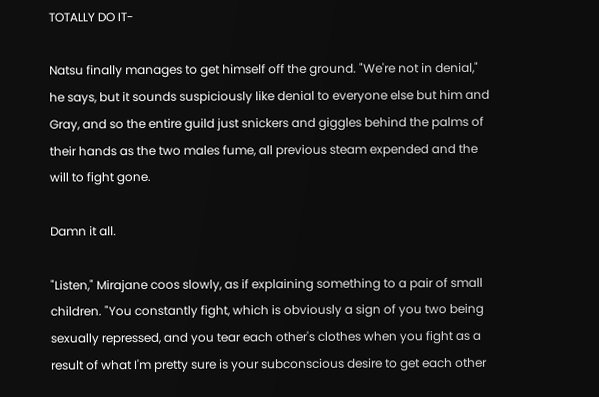TOTALLY DO IT-

Natsu finally manages to get himself off the ground. "We're not in denial," he says, but it sounds suspiciously like denial to everyone else but him and Gray, and so the entire guild just snickers and giggles behind the palms of their hands as the two males fume, all previous steam expended and the will to fight gone.

Damn it all.

"Listen," Mirajane coos slowly, as if explaining something to a pair of small children. "You constantly fight, which is obviously a sign of you two being sexually repressed, and you tear each other's clothes when you fight as a result of what I'm pretty sure is your subconscious desire to get each other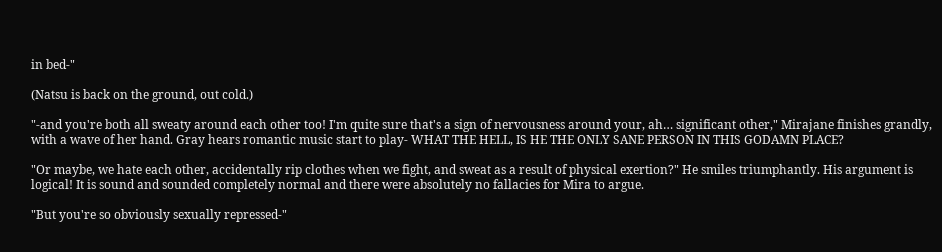in bed-"

(Natsu is back on the ground, out cold.)

"-and you're both all sweaty around each other too! I'm quite sure that's a sign of nervousness around your, ah… significant other," Mirajane finishes grandly, with a wave of her hand. Gray hears romantic music start to play- WHAT THE HELL, IS HE THE ONLY SANE PERSON IN THIS GODAMN PLACE?

"Or maybe, we hate each other, accidentally rip clothes when we fight, and sweat as a result of physical exertion?" He smiles triumphantly. His argument is logical! It is sound and sounded completely normal and there were absolutely no fallacies for Mira to argue.

"But you're so obviously sexually repressed-"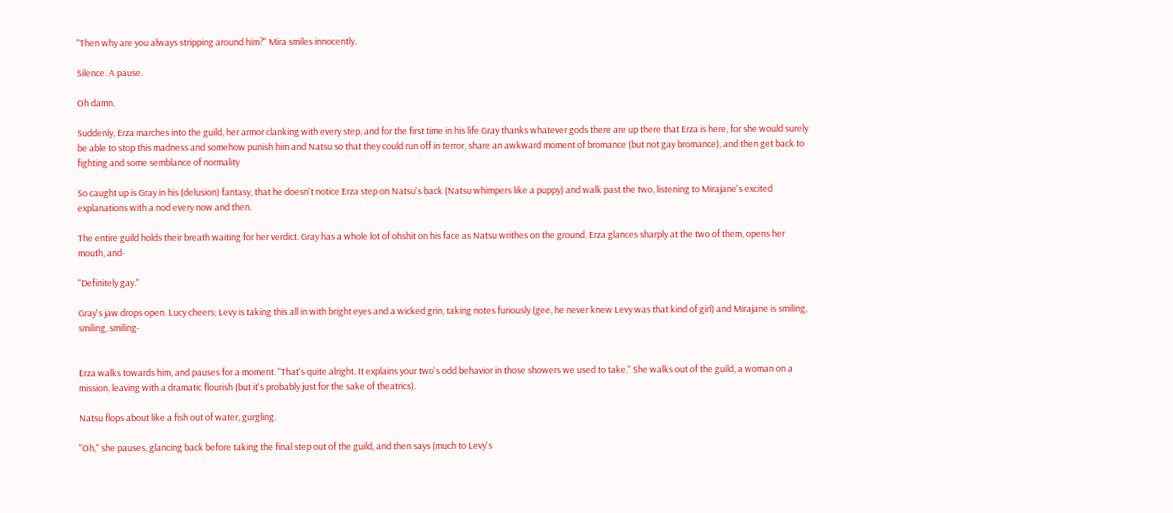"Then why are you always stripping around him?" Mira smiles innocently.

Silence. A pause.

Oh damn.

Suddenly, Erza marches into the guild, her armor clanking with every step, and for the first time in his life Gray thanks whatever gods there are up there that Erza is here, for she would surely be able to stop this madness and somehow punish him and Natsu so that they could run off in terror, share an awkward moment of bromance (but not gay bromance), and then get back to fighting and some semblance of normality

So caught up is Gray in his (delusion) fantasy, that he doesn't notice Erza step on Natsu's back (Natsu whimpers like a puppy) and walk past the two, listening to Mirajane's excited explanations with a nod every now and then.

The entire guild holds their breath waiting for her verdict. Gray has a whole lot of ohshit on his face as Natsu writhes on the ground. Erza glances sharply at the two of them, opens her mouth, and-

"Definitely gay."

Gray's jaw drops open. Lucy cheers; Levy is taking this all in with bright eyes and a wicked grin, taking notes furiously (gee, he never knew Levy was that kind of girl) and Mirajane is smiling, smiling, smiling-


Erza walks towards him, and pauses for a moment. "That's quite alright. It explains your two's odd behavior in those showers we used to take." She walks out of the guild, a woman on a mission, leaving with a dramatic flourish (but it's probably just for the sake of theatrics).

Natsu flops about like a fish out of water, gurgling.

"Oh," she pauses, glancing back before taking the final step out of the guild, and then says (much to Levy's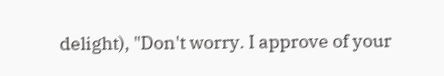delight), "Don't worry. I approve of your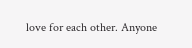love for each other. Anyone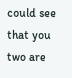could see that you two are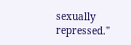sexually repressed."